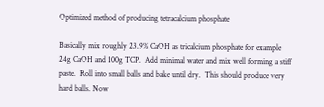Optimized method of producing tetracalcium phosphate

Basically mix roughly 23.9% CaOH as tricalcium phosphate for example 24g CaOH and 100g TCP.  Add minimal water and mix well forming a stiff paste.  Roll into small balls and bake until dry.  This should produce very hard balls. Now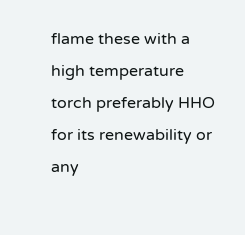flame these with a high temperature torch preferably HHO for its renewability or any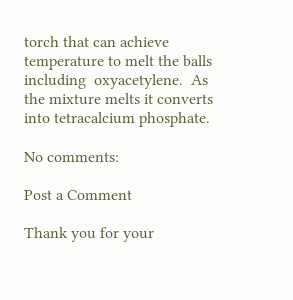torch that can achieve temperature to melt the balls including  oxyacetylene.  As the mixture melts it converts into tetracalcium phosphate.

No comments:

Post a Comment

Thank you for your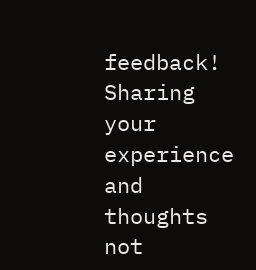feedback! Sharing your experience and thoughts not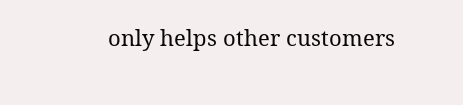only helps other customers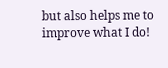but also helps me to improve what I do!